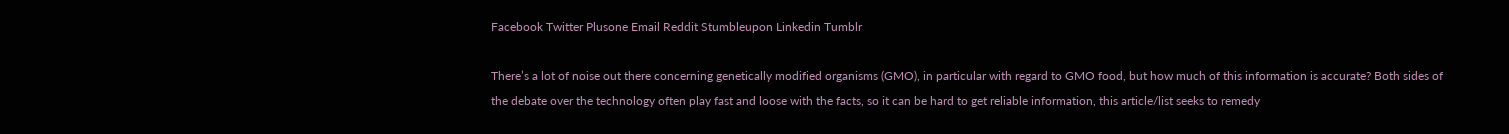Facebook Twitter Plusone Email Reddit Stumbleupon Linkedin Tumblr

There’s a lot of noise out there concerning genetically modified organisms (GMO), in particular with regard to GMO food, but how much of this information is accurate? Both sides of the debate over the technology often play fast and loose with the facts, so it can be hard to get reliable information, this article/list seeks to remedy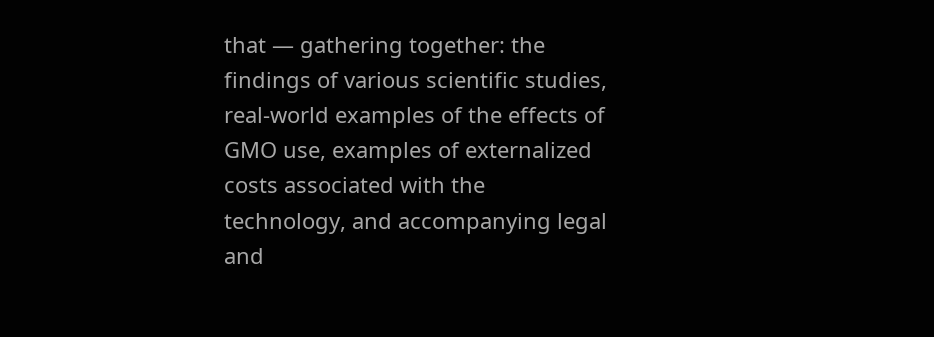that — gathering together: the findings of various scientific studies, real-world examples of the effects of GMO use, examples of externalized costs associated with the technology, and accompanying legal and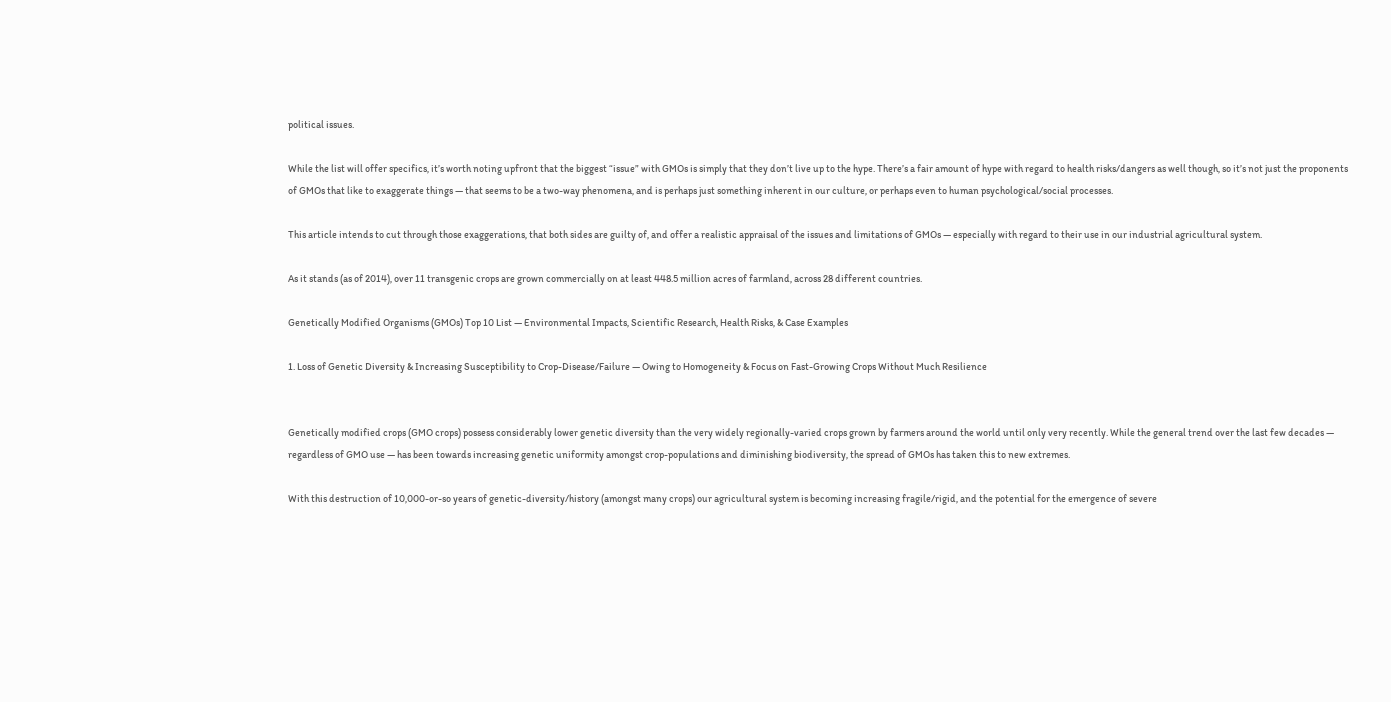political issues.

While the list will offer specifics, it’s worth noting upfront that the biggest “issue” with GMOs is simply that they don’t live up to the hype. There’s a fair amount of hype with regard to health risks/dangers as well though, so it’s not just the proponents of GMOs that like to exaggerate things — that seems to be a two-way phenomena, and is perhaps just something inherent in our culture, or perhaps even to human psychological/social processes.

This article intends to cut through those exaggerations, that both sides are guilty of, and offer a realistic appraisal of the issues and limitations of GMOs — especially with regard to their use in our industrial agricultural system.

As it stands (as of 2014), over 11 transgenic crops are grown commercially on at least 448.5 million acres of farmland, across 28 different countries.

Genetically Modified Organisms (GMOs) Top 10 List — Environmental Impacts, Scientific Research, Health Risks, & Case Examples

1. Loss of Genetic Diversity & Increasing Susceptibility to Crop-Disease/Failure — Owing to Homogeneity & Focus on Fast-Growing Crops Without Much Resilience


Genetically modified crops (GMO crops) possess considerably lower genetic diversity than the very widely regionally-varied crops grown by farmers around the world until only very recently. While the general trend over the last few decades — regardless of GMO use — has been towards increasing genetic uniformity amongst crop-populations and diminishing biodiversity, the spread of GMOs has taken this to new extremes.

With this destruction of 10,000-or-so years of genetic-diversity/history (amongst many crops) our agricultural system is becoming increasing fragile/rigid, and the potential for the emergence of severe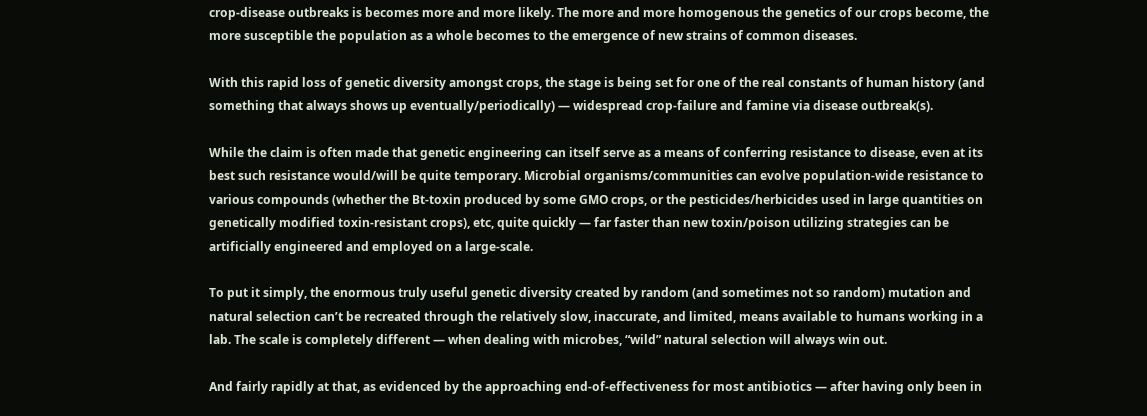crop-disease outbreaks is becomes more and more likely. The more and more homogenous the genetics of our crops become, the more susceptible the population as a whole becomes to the emergence of new strains of common diseases.

With this rapid loss of genetic diversity amongst crops, the stage is being set for one of the real constants of human history (and something that always shows up eventually/periodically) — widespread crop-failure and famine via disease outbreak(s).

While the claim is often made that genetic engineering can itself serve as a means of conferring resistance to disease, even at its best such resistance would/will be quite temporary. Microbial organisms/communities can evolve population-wide resistance to various compounds (whether the Bt-toxin produced by some GMO crops, or the pesticides/herbicides used in large quantities on genetically modified toxin-resistant crops), etc, quite quickly — far faster than new toxin/poison utilizing strategies can be artificially engineered and employed on a large-scale.

To put it simply, the enormous truly useful genetic diversity created by random (and sometimes not so random) mutation and natural selection can’t be recreated through the relatively slow, inaccurate, and limited, means available to humans working in a lab. The scale is completely different — when dealing with microbes, “wild” natural selection will always win out.

And fairly rapidly at that, as evidenced by the approaching end-of-effectiveness for most antibiotics — after having only been in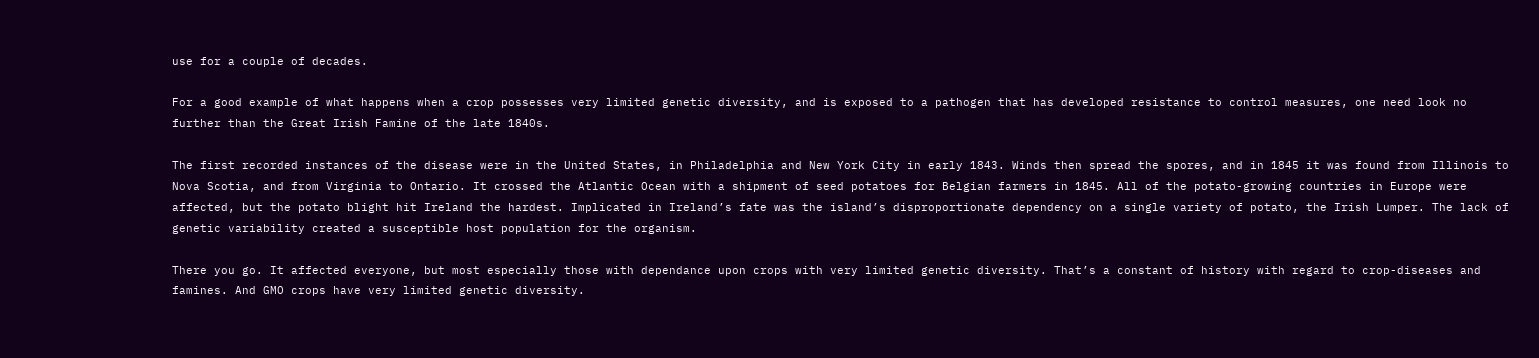use for a couple of decades.

For a good example of what happens when a crop possesses very limited genetic diversity, and is exposed to a pathogen that has developed resistance to control measures, one need look no further than the Great Irish Famine of the late 1840s.

The first recorded instances of the disease were in the United States, in Philadelphia and New York City in early 1843. Winds then spread the spores, and in 1845 it was found from Illinois to Nova Scotia, and from Virginia to Ontario. It crossed the Atlantic Ocean with a shipment of seed potatoes for Belgian farmers in 1845. All of the potato-growing countries in Europe were affected, but the potato blight hit Ireland the hardest. Implicated in Ireland’s fate was the island’s disproportionate dependency on a single variety of potato, the Irish Lumper. The lack of genetic variability created a susceptible host population for the organism.

There you go. It affected everyone, but most especially those with dependance upon crops with very limited genetic diversity. That’s a constant of history with regard to crop-diseases and famines. And GMO crops have very limited genetic diversity.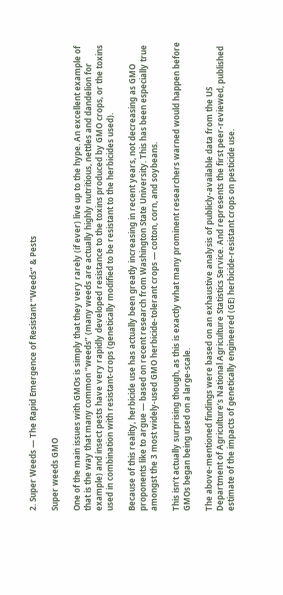2. Super Weeds — The Rapid Emergence of Resistant “Weeds” & Pests

Super weeds GMO

One of the main issues with GMOs is simply that they very rarely (if ever) live up to the hype. An excellent example of that is the way that many common “weeds” (many weeds are actually highly nutritious, nettles and dandelion for example) and insect pests have very rapidly developed resistance to the toxins produced by GMO crops, or the toxins used in combination with resistant-crops (genetically modified to be resistant to the herbicides used).

Because of this reality, herbicide use has actually been greatly increasing in recent years, not decreasing as GMO proponents like to argue — based on recent research from Washington State University. This has been especially true amongst the 3 most widely-used GMO herbicide-tolerant crops — cotton, corn, and soybeans.

This isn’t actually surprising though, as this is exactly what many prominent researchers warned would happen before GMOs began being used on a large-scale.

The above-mentioned findings were based on an exhaustive analysis of publicly-available data from the US Department of Agriculture’s National Agriculture Statistics Service. And represents the first peer-reviewed, published estimate of the impacts of genetically engineered (GE) herbicide-resistant crops on pesticide use.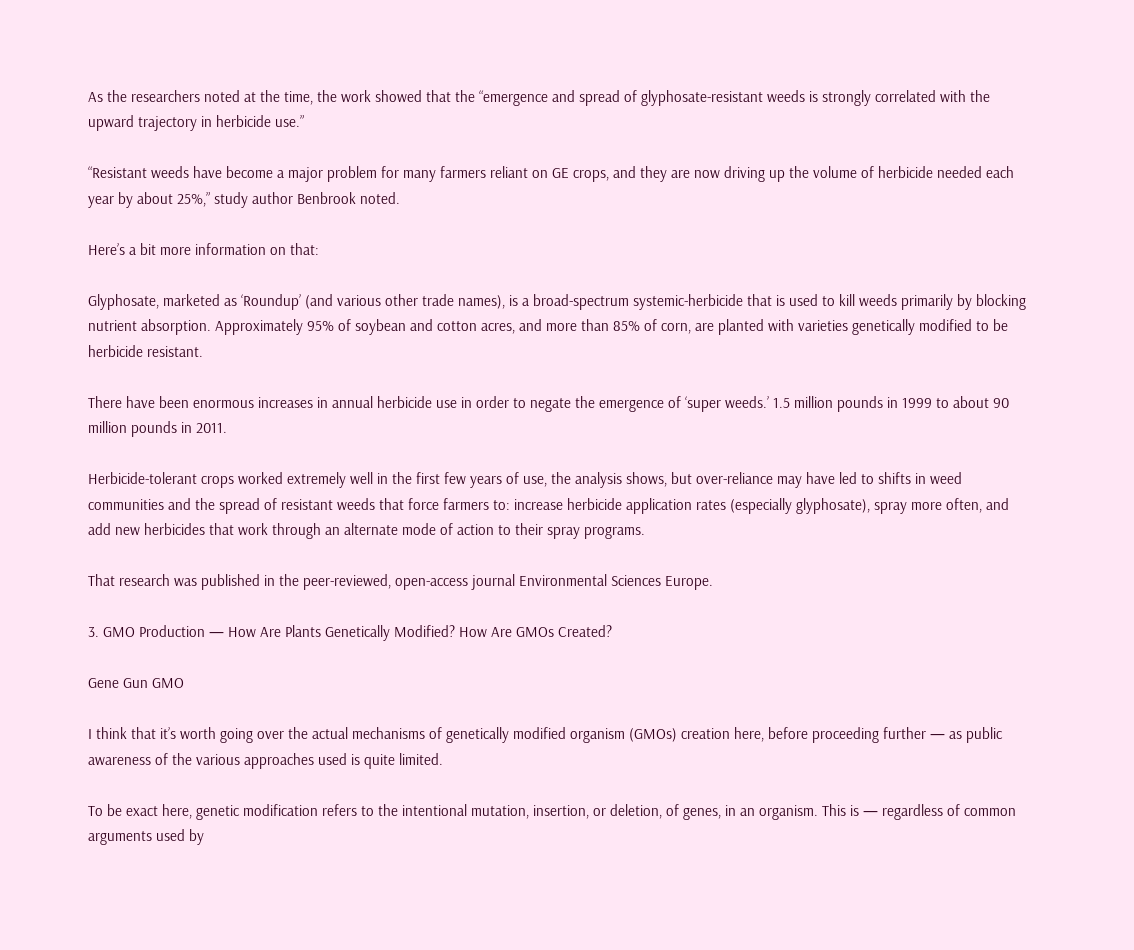As the researchers noted at the time, the work showed that the “emergence and spread of glyphosate-resistant weeds is strongly correlated with the upward trajectory in herbicide use.”

“Resistant weeds have become a major problem for many farmers reliant on GE crops, and they are now driving up the volume of herbicide needed each year by about 25%,” study author Benbrook noted.

Here’s a bit more information on that:

Glyphosate, marketed as ‘Roundup’ (and various other trade names), is a broad-spectrum systemic-herbicide that is used to kill weeds primarily by blocking nutrient absorption. Approximately 95% of soybean and cotton acres, and more than 85% of corn, are planted with varieties genetically modified to be herbicide resistant.

There have been enormous increases in annual herbicide use in order to negate the emergence of ‘super weeds.’ 1.5 million pounds in 1999 to about 90 million pounds in 2011.

Herbicide-tolerant crops worked extremely well in the first few years of use, the analysis shows, but over-reliance may have led to shifts in weed communities and the spread of resistant weeds that force farmers to: increase herbicide application rates (especially glyphosate), spray more often, and add new herbicides that work through an alternate mode of action to their spray programs.

That research was published in the peer-reviewed, open-access journal Environmental Sciences Europe.

3. GMO Production — How Are Plants Genetically Modified? How Are GMOs Created?

Gene Gun GMO

I think that it’s worth going over the actual mechanisms of genetically modified organism (GMOs) creation here, before proceeding further — as public awareness of the various approaches used is quite limited.

To be exact here, genetic modification refers to the intentional mutation, insertion, or deletion, of genes, in an organism. This is — regardless of common arguments used by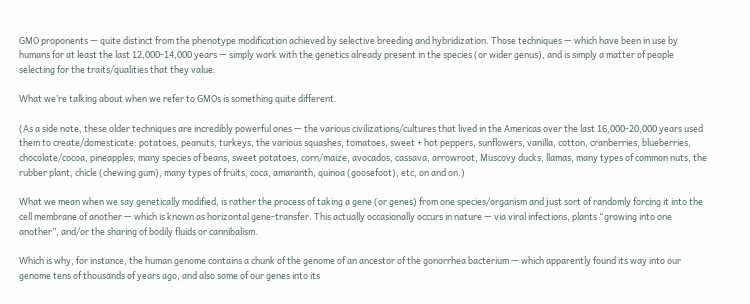GMO proponents — quite distinct from the phenotype modification achieved by selective breeding and hybridization. Those techniques — which have been in use by humans for at least the last 12,000-14,000 years — simply work with the genetics already present in the species (or wider genus), and is simply a matter of people selecting for the traits/qualities that they value.

What we’re talking about when we refer to GMOs is something quite different.

(As a side note, these older techniques are incredibly powerful ones — the various civilizations/cultures that lived in the Americas over the last 16,000-20,000 years used them to create/domesticate: potatoes, peanuts, turkeys, the various squashes, tomatoes, sweet + hot peppers, sunflowers, vanilla, cotton, cranberries, blueberries, chocolate/cocoa, pineapples, many species of beans, sweet potatoes, corn/maize, avocados, cassava, arrowroot, Muscovy ducks, llamas, many types of common nuts, the rubber plant, chicle (chewing gum), many types of fruits, coca, amaranth, quinoa (goosefoot), etc, on and on.)

What we mean when we say genetically modified, is rather the process of taking a gene (or genes) from one species/organism and just sort of randomly forcing it into the cell membrane of another — which is known as horizontal gene-transfer. This actually occasionally occurs in nature — via viral infections, plants “growing into one another”, and/or the sharing of bodily fluids or cannibalism.

Which is why, for instance, the human genome contains a chunk of the genome of an ancestor of the gonorrhea bacterium — which apparently found its way into our genome tens of thousands of years ago, and also some of our genes into its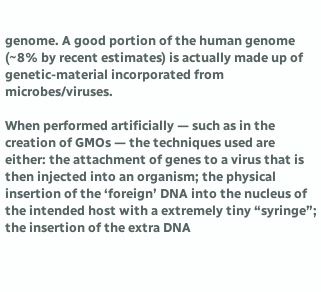genome. A good portion of the human genome (~8% by recent estimates) is actually made up of genetic-material incorporated from microbes/viruses.

When performed artificially — such as in the creation of GMOs — the techniques used are either: the attachment of genes to a virus that is then injected into an organism; the physical insertion of the ‘foreign’ DNA into the nucleus of the intended host with a extremely tiny “syringe”; the insertion of the extra DNA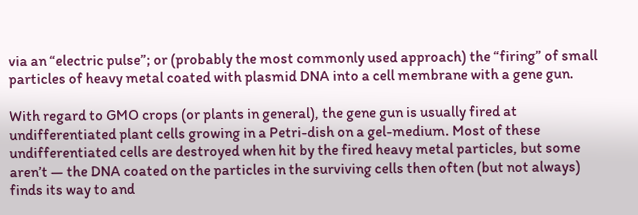via an “electric pulse”; or (probably the most commonly used approach) the “firing” of small particles of heavy metal coated with plasmid DNA into a cell membrane with a gene gun.

With regard to GMO crops (or plants in general), the gene gun is usually fired at undifferentiated plant cells growing in a Petri-dish on a gel-medium. Most of these undifferentiated cells are destroyed when hit by the fired heavy metal particles, but some aren’t — the DNA coated on the particles in the surviving cells then often (but not always) finds its way to and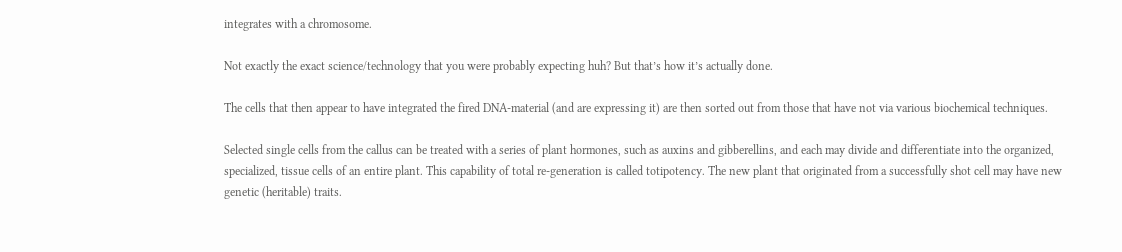integrates with a chromosome.

Not exactly the exact science/technology that you were probably expecting huh? But that’s how it’s actually done.

The cells that then appear to have integrated the fired DNA-material (and are expressing it) are then sorted out from those that have not via various biochemical techniques.

Selected single cells from the callus can be treated with a series of plant hormones, such as auxins and gibberellins, and each may divide and differentiate into the organized, specialized, tissue cells of an entire plant. This capability of total re-generation is called totipotency. The new plant that originated from a successfully shot cell may have new genetic (heritable) traits.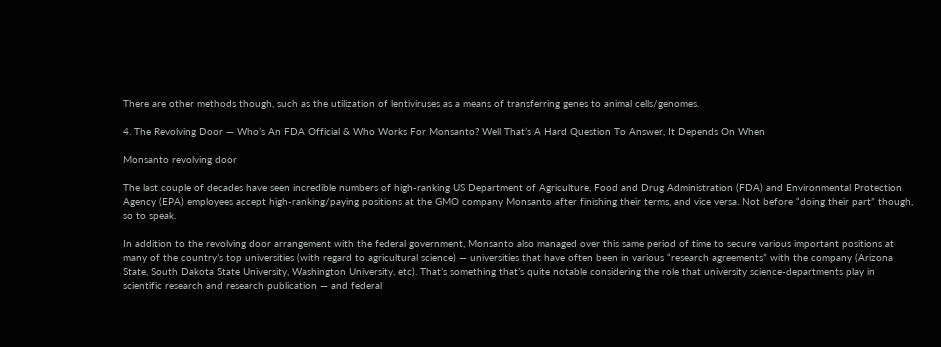There are other methods though, such as the utilization of lentiviruses as a means of transferring genes to animal cells/genomes.

4. The Revolving Door — Who’s An FDA Official & Who Works For Monsanto? Well That’s A Hard Question To Answer, It Depends On When

Monsanto revolving door

The last couple of decades have seen incredible numbers of high-ranking US Department of Agriculture, Food and Drug Administration (FDA) and Environmental Protection Agency (EPA) employees accept high-ranking/paying positions at the GMO company Monsanto after finishing their terms, and vice versa. Not before “doing their part” though, so to speak.

In addition to the revolving door arrangement with the federal government, Monsanto also managed over this same period of time to secure various important positions at many of the country’s top universities (with regard to agricultural science) — universities that have often been in various “research agreements” with the company (Arizona State, South Dakota State University, Washington University, etc). That’s something that’s quite notable considering the role that university science-departments play in scientific research and research publication — and federal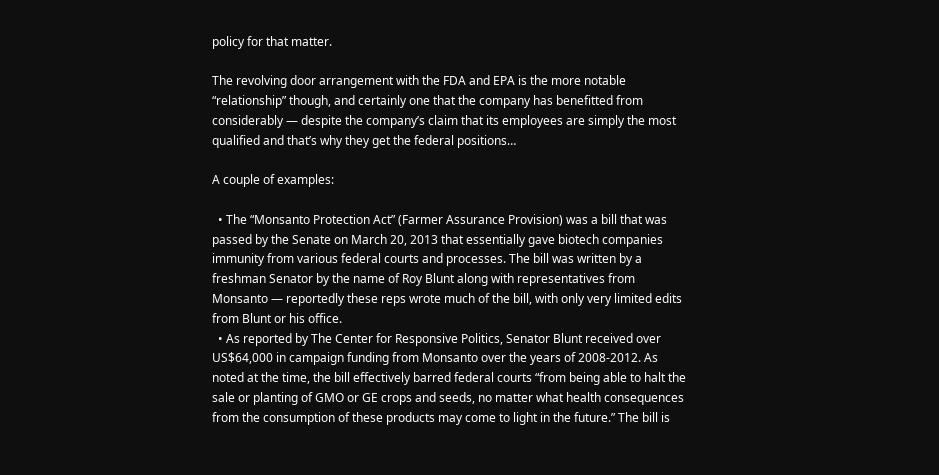policy for that matter.

The revolving door arrangement with the FDA and EPA is the more notable “relationship” though, and certainly one that the company has benefitted from considerably — despite the company’s claim that its employees are simply the most qualified and that’s why they get the federal positions…

A couple of examples:

  • The “Monsanto Protection Act” (Farmer Assurance Provision) was a bill that was passed by the Senate on March 20, 2013 that essentially gave biotech companies immunity from various federal courts and processes. The bill was written by a freshman Senator by the name of Roy Blunt along with representatives from Monsanto — reportedly these reps wrote much of the bill, with only very limited edits from Blunt or his office.
  • As reported by The Center for Responsive Politics, Senator Blunt received over US$64,000 in campaign funding from Monsanto over the years of 2008-2012. As noted at the time, the bill effectively barred federal courts “from being able to halt the sale or planting of GMO or GE crops and seeds, no matter what health consequences from the consumption of these products may come to light in the future.” The bill is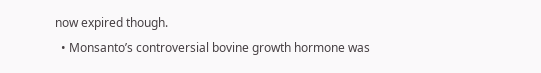now expired though.
  • Monsanto’s controversial bovine growth hormone was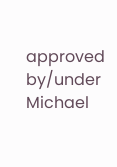approved by/under Michael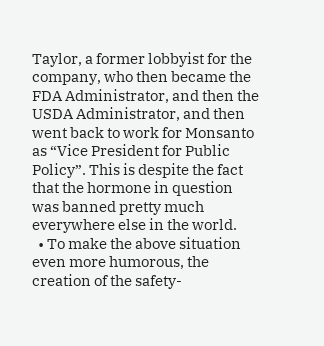Taylor, a former lobbyist for the company, who then became the FDA Administrator, and then the USDA Administrator, and then went back to work for Monsanto as “Vice President for Public Policy”. This is despite the fact that the hormone in question was banned pretty much everywhere else in the world.
  • To make the above situation even more humorous, the creation of the safety-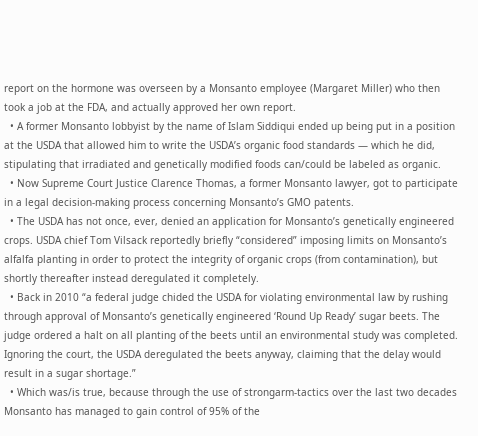report on the hormone was overseen by a Monsanto employee (Margaret Miller) who then took a job at the FDA, and actually approved her own report.
  • A former Monsanto lobbyist by the name of Islam Siddiqui ended up being put in a position at the USDA that allowed him to write the USDA’s organic food standards — which he did, stipulating that irradiated and genetically modified foods can/could be labeled as organic.
  • Now Supreme Court Justice Clarence Thomas, a former Monsanto lawyer, got to participate in a legal decision-making process concerning Monsanto’s GMO patents.
  • The USDA has not once, ever, denied an application for Monsanto’s genetically engineered crops. USDA chief Tom Vilsack reportedly briefly “considered” imposing limits on Monsanto’s alfalfa planting in order to protect the integrity of organic crops (from contamination), but shortly thereafter instead deregulated it completely.
  • Back in 2010 “a federal judge chided the USDA for violating environmental law by rushing through approval of Monsanto’s genetically engineered ‘Round Up Ready’ sugar beets. The judge ordered a halt on all planting of the beets until an environmental study was completed. Ignoring the court, the USDA deregulated the beets anyway, claiming that the delay would result in a sugar shortage.”
  • Which was/is true, because through the use of strongarm-tactics over the last two decades Monsanto has managed to gain control of 95% of the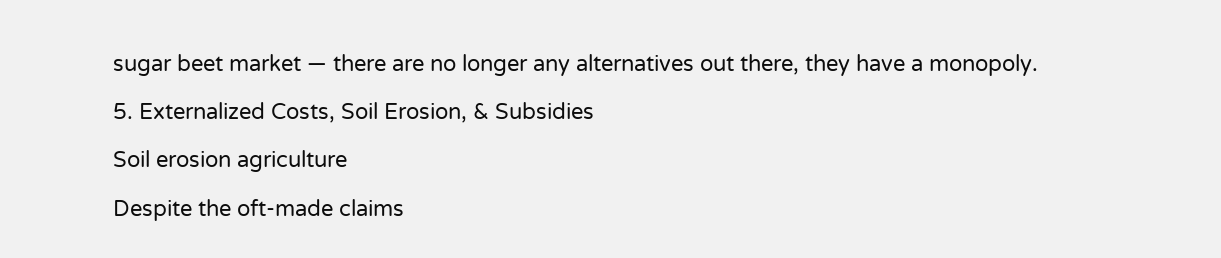sugar beet market — there are no longer any alternatives out there, they have a monopoly.

5. Externalized Costs, Soil Erosion, & Subsidies

Soil erosion agriculture

Despite the oft-made claims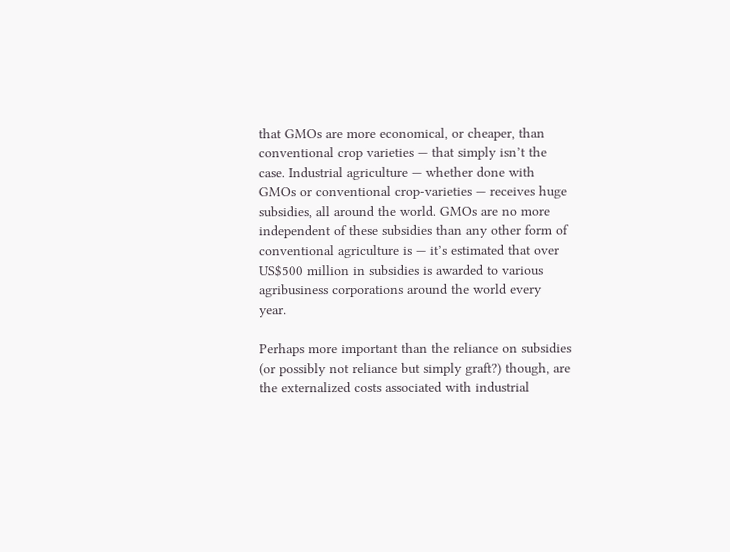that GMOs are more economical, or cheaper, than conventional crop varieties — that simply isn’t the case. Industrial agriculture — whether done with GMOs or conventional crop-varieties — receives huge subsidies, all around the world. GMOs are no more independent of these subsidies than any other form of conventional agriculture is — it’s estimated that over US$500 million in subsidies is awarded to various agribusiness corporations around the world every year.

Perhaps more important than the reliance on subsidies (or possibly not reliance but simply graft?) though, are the externalized costs associated with industrial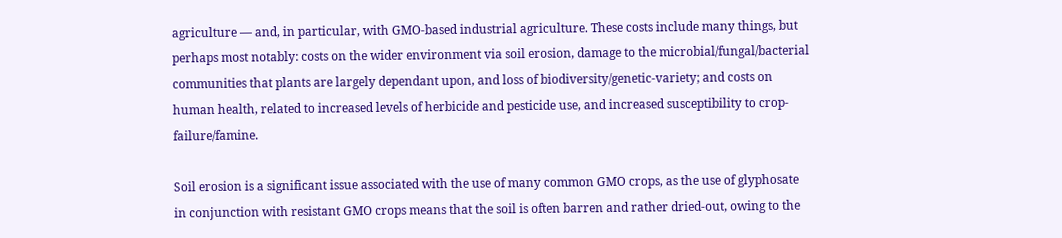agriculture — and, in particular, with GMO-based industrial agriculture. These costs include many things, but perhaps most notably: costs on the wider environment via soil erosion, damage to the microbial/fungal/bacterial communities that plants are largely dependant upon, and loss of biodiversity/genetic-variety; and costs on human health, related to increased levels of herbicide and pesticide use, and increased susceptibility to crop-failure/famine.

Soil erosion is a significant issue associated with the use of many common GMO crops, as the use of glyphosate in conjunction with resistant GMO crops means that the soil is often barren and rather dried-out, owing to the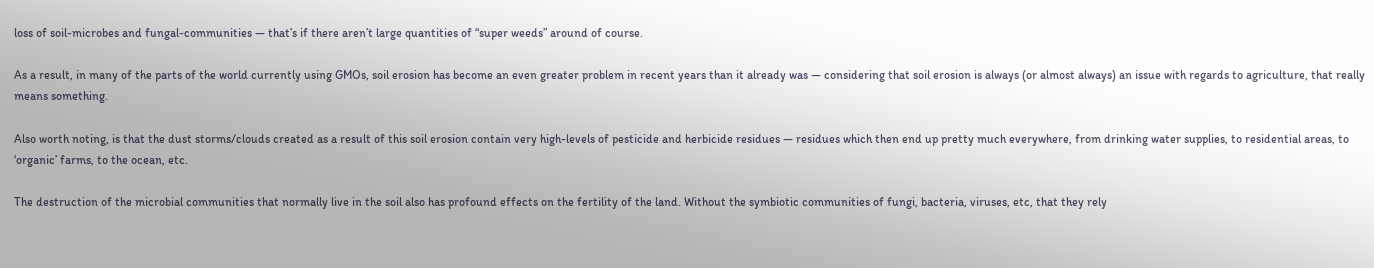loss of soil-microbes and fungal-communities — that’s if there aren’t large quantities of “super weeds” around of course.

As a result, in many of the parts of the world currently using GMOs, soil erosion has become an even greater problem in recent years than it already was — considering that soil erosion is always (or almost always) an issue with regards to agriculture, that really means something.

Also worth noting, is that the dust storms/clouds created as a result of this soil erosion contain very high-levels of pesticide and herbicide residues — residues which then end up pretty much everywhere, from drinking water supplies, to residential areas, to ‘organic’ farms, to the ocean, etc.

The destruction of the microbial communities that normally live in the soil also has profound effects on the fertility of the land. Without the symbiotic communities of fungi, bacteria, viruses, etc, that they rely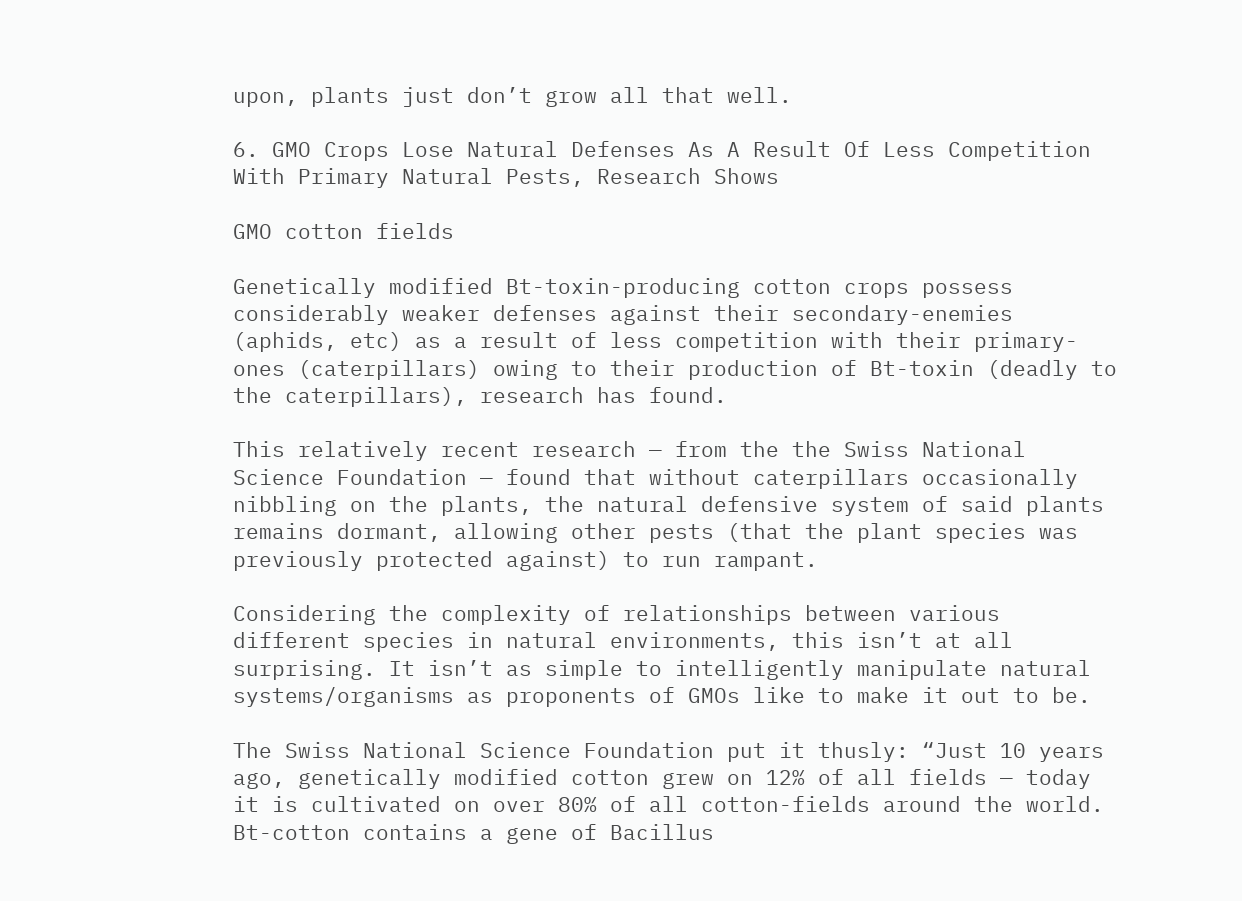upon, plants just don’t grow all that well.

6. GMO Crops Lose Natural Defenses As A Result Of Less Competition With Primary Natural Pests, Research Shows

GMO cotton fields

Genetically modified Bt-toxin-producing cotton crops possess considerably weaker defenses against their secondary-enemies (aphids, etc) as a result of less competition with their primary-ones (caterpillars) owing to their production of Bt-toxin (deadly to the caterpillars), research has found.

This relatively recent research — from the the Swiss National Science Foundation — found that without caterpillars occasionally nibbling on the plants, the natural defensive system of said plants remains dormant, allowing other pests (that the plant species was previously protected against) to run rampant.

Considering the complexity of relationships between various different species in natural environments, this isn’t at all surprising. It isn’t as simple to intelligently manipulate natural systems/organisms as proponents of GMOs like to make it out to be.

The Swiss National Science Foundation put it thusly: “Just 10 years ago, genetically modified cotton grew on 12% of all fields — today it is cultivated on over 80% of all cotton-fields around the world. Bt-cotton contains a gene of Bacillus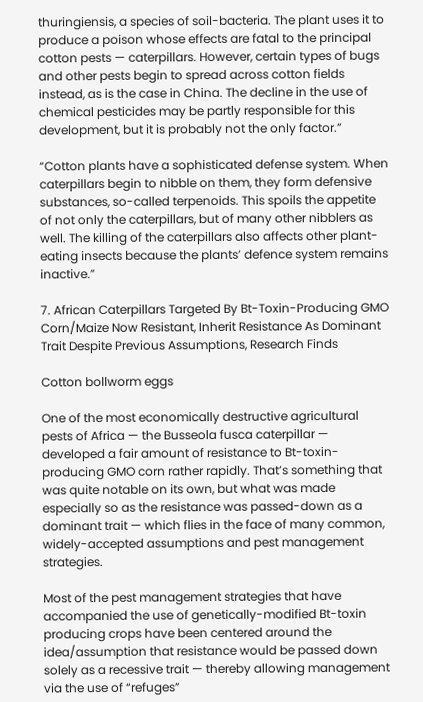thuringiensis, a species of soil-bacteria. The plant uses it to produce a poison whose effects are fatal to the principal cotton pests — caterpillars. However, certain types of bugs and other pests begin to spread across cotton fields instead, as is the case in China. The decline in the use of chemical pesticides may be partly responsible for this development, but it is probably not the only factor.”

“Cotton plants have a sophisticated defense system. When caterpillars begin to nibble on them, they form defensive substances, so-called terpenoids. This spoils the appetite of not only the caterpillars, but of many other nibblers as well. The killing of the caterpillars also affects other plant-eating insects because the plants’ defence system remains inactive.”

7. African Caterpillars Targeted By Bt-Toxin-Producing GMO Corn/Maize Now Resistant, Inherit Resistance As Dominant Trait Despite Previous Assumptions, Research Finds

Cotton bollworm eggs

One of the most economically destructive agricultural pests of Africa — the Busseola fusca caterpillar — developed a fair amount of resistance to Bt-toxin-producing GMO corn rather rapidly. That’s something that was quite notable on its own, but what was made especially so as the resistance was passed-down as a dominant trait — which flies in the face of many common, widely-accepted assumptions and pest management strategies.

Most of the pest management strategies that have accompanied the use of genetically-modified Bt-toxin producing crops have been centered around the idea/assumption that resistance would be passed down solely as a recessive trait — thereby allowing management via the use of “refuges”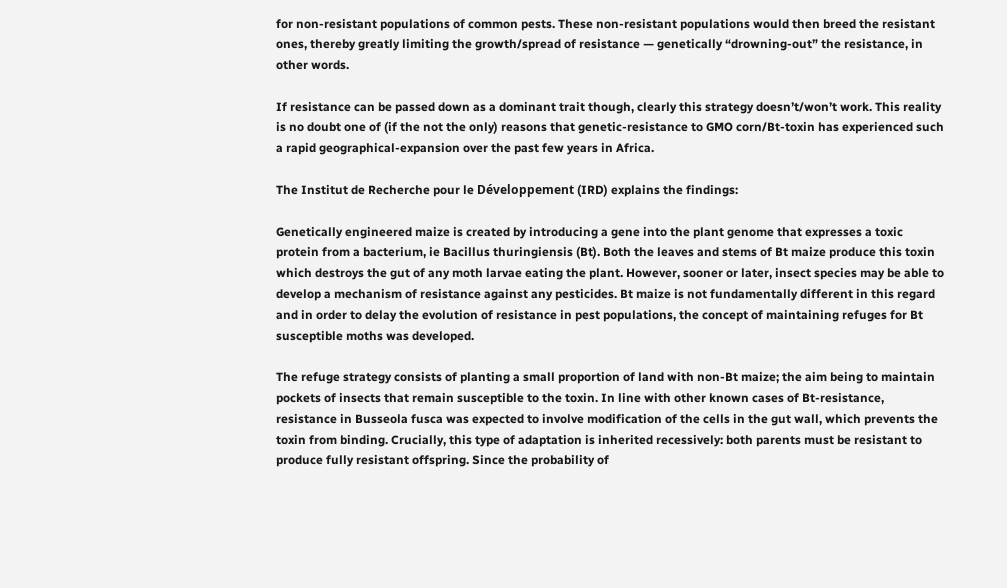for non-resistant populations of common pests. These non-resistant populations would then breed the resistant ones, thereby greatly limiting the growth/spread of resistance — genetically “drowning-out” the resistance, in other words.

If resistance can be passed down as a dominant trait though, clearly this strategy doesn’t/won’t work. This reality is no doubt one of (if the not the only) reasons that genetic-resistance to GMO corn/Bt-toxin has experienced such a rapid geographical-expansion over the past few years in Africa.

The Institut de Recherche pour le Développement (IRD) explains the findings:

Genetically engineered maize is created by introducing a gene into the plant genome that expresses a toxic protein from a bacterium, ie Bacillus thuringiensis (Bt). Both the leaves and stems of Bt maize produce this toxin which destroys the gut of any moth larvae eating the plant. However, sooner or later, insect species may be able to develop a mechanism of resistance against any pesticides. Bt maize is not fundamentally different in this regard and in order to delay the evolution of resistance in pest populations, the concept of maintaining refuges for Bt susceptible moths was developed.

The refuge strategy consists of planting a small proportion of land with non-Bt maize; the aim being to maintain pockets of insects that remain susceptible to the toxin. In line with other known cases of Bt-resistance, resistance in Busseola fusca was expected to involve modification of the cells in the gut wall, which prevents the toxin from binding. Crucially, this type of adaptation is inherited recessively: both parents must be resistant to produce fully resistant offspring. Since the probability of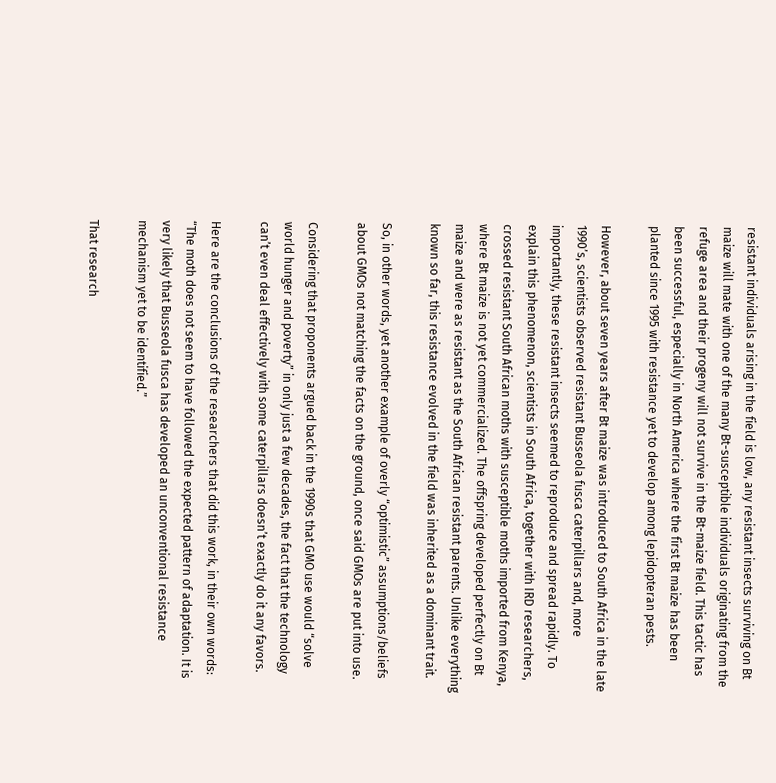resistant individuals arising in the field is low, any resistant insects surviving on Bt maize will mate with one of the many Bt-susceptible individuals originating from the refuge area and their progeny will not survive in the Bt-maize field. This tactic has been successful, especially in North America where the first Bt maize has been planted since 1995 with resistance yet to develop among lepidopteran pests.

However, about seven years after Bt maize was introduced to South Africa in the late 1990’s, scientists observed resistant Busseola fusca caterpillars and, more importantly, these resistant insects seemed to reproduce and spread rapidly. To explain this phenomenon, scientists in South Africa, together with IRD researchers, crossed resistant South African moths with susceptible moths imported from Kenya, where Bt maize is not yet commercialized. The offspring developed perfectly on Bt maize and were as resistant as the South African resistant parents. Unlike everything known so far, this resistance evolved in the field was inherited as a dominant trait.

So, in other words, yet another example of overly “optimistic” assumptions/beliefs about GMOs not matching the facts on the ground, once said GMOs are put into use.

Considering that proponents argued back in the 1990s that GMO use would “solve world hunger and poverty” in only just a few decades, the fact that the technology can’t even deal effectively with some caterpillars doesn’t exactly do it any favors.

Here are the conclusions of the researchers that did this work, in their own words: “The moth does not seem to have followed the expected pattern of adaptation. It is very likely that Busseola fusca has developed an unconventional resistance mechanism yet to be identified.”

That research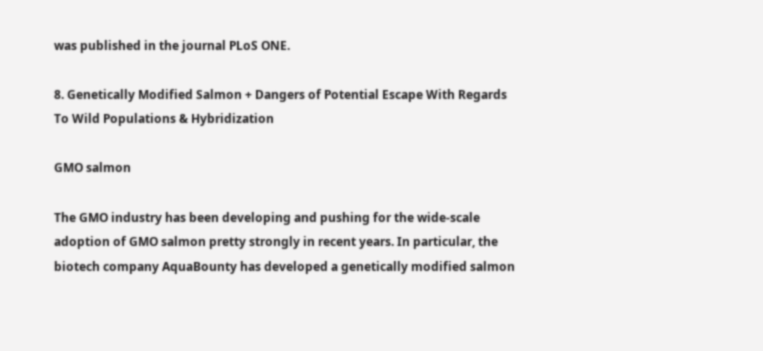was published in the journal PLoS ONE.

8. Genetically Modified Salmon + Dangers of Potential Escape With Regards To Wild Populations & Hybridization

GMO salmon

The GMO industry has been developing and pushing for the wide-scale adoption of GMO salmon pretty strongly in recent years. In particular, the biotech company AquaBounty has developed a genetically modified salmon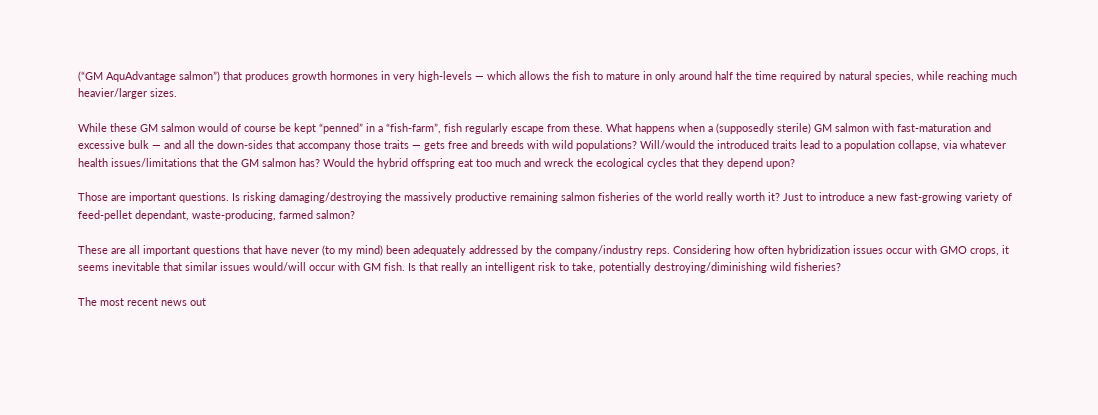(“GM AquAdvantage salmon”) that produces growth hormones in very high-levels — which allows the fish to mature in only around half the time required by natural species, while reaching much heavier/larger sizes.

While these GM salmon would of course be kept “penned” in a “fish-farm”, fish regularly escape from these. What happens when a (supposedly sterile) GM salmon with fast-maturation and excessive bulk — and all the down-sides that accompany those traits — gets free and breeds with wild populations? Will/would the introduced traits lead to a population collapse, via whatever health issues/limitations that the GM salmon has? Would the hybrid offspring eat too much and wreck the ecological cycles that they depend upon?

Those are important questions. Is risking damaging/destroying the massively productive remaining salmon fisheries of the world really worth it? Just to introduce a new fast-growing variety of feed-pellet dependant, waste-producing, farmed salmon?

These are all important questions that have never (to my mind) been adequately addressed by the company/industry reps. Considering how often hybridization issues occur with GMO crops, it seems inevitable that similar issues would/will occur with GM fish. Is that really an intelligent risk to take, potentially destroying/diminishing wild fisheries?

The most recent news out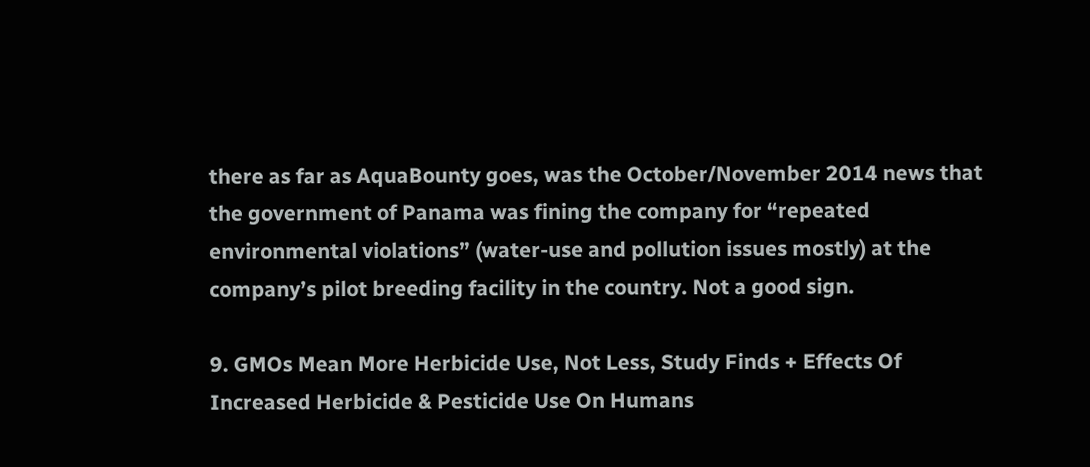there as far as AquaBounty goes, was the October/November 2014 news that the government of Panama was fining the company for “repeated environmental violations” (water-use and pollution issues mostly) at the company’s pilot breeding facility in the country. Not a good sign.

9. GMOs Mean More Herbicide Use, Not Less, Study Finds + Effects Of Increased Herbicide & Pesticide Use On Humans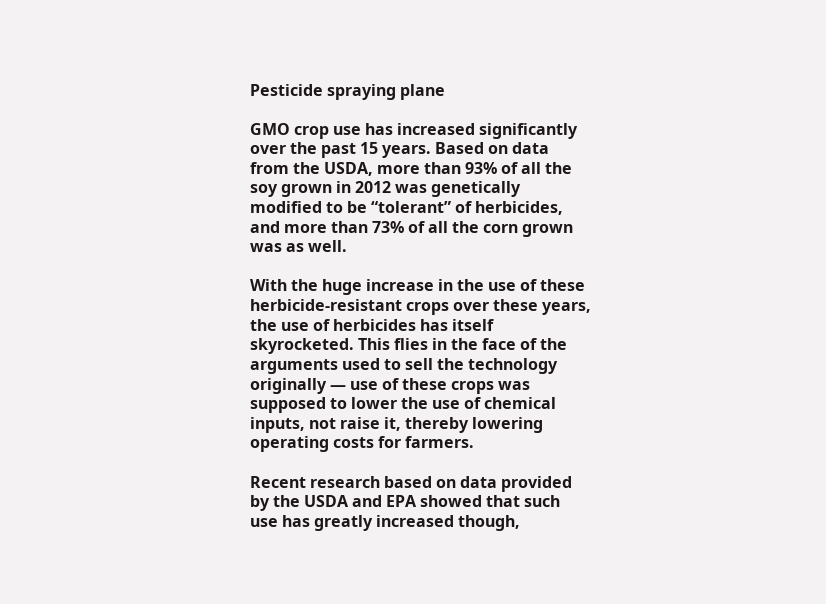Pesticide spraying plane

GMO crop use has increased significantly over the past 15 years. Based on data from the USDA, more than 93% of all the soy grown in 2012 was genetically modified to be “tolerant” of herbicides, and more than 73% of all the corn grown was as well.

With the huge increase in the use of these herbicide-resistant crops over these years, the use of herbicides has itself skyrocketed. This flies in the face of the arguments used to sell the technology originally — use of these crops was supposed to lower the use of chemical inputs, not raise it, thereby lowering operating costs for farmers.

Recent research based on data provided by the USDA and EPA showed that such use has greatly increased though,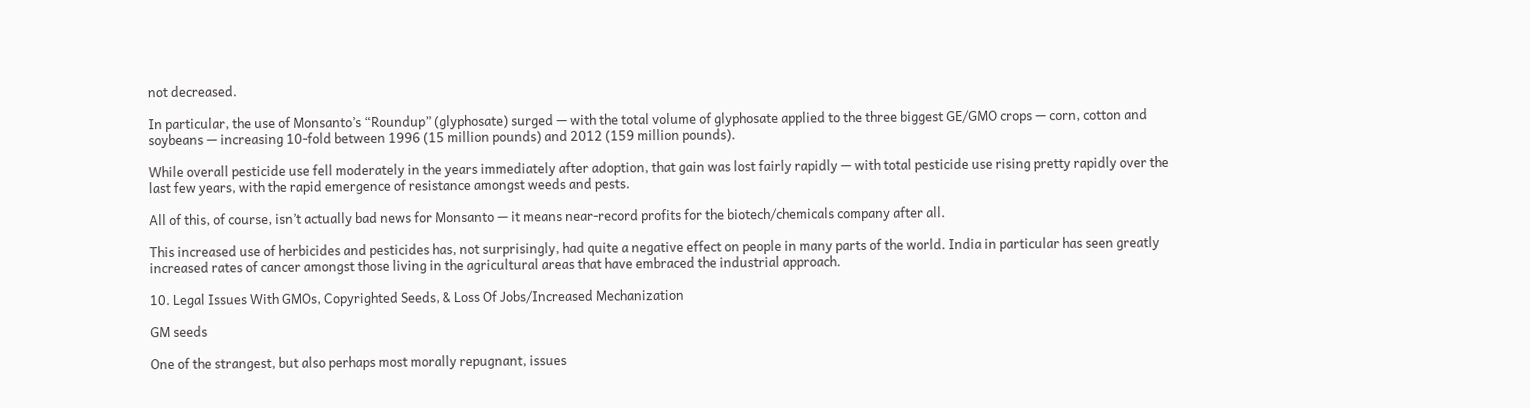not decreased.

In particular, the use of Monsanto’s “Roundup” (glyphosate) surged — with the total volume of glyphosate applied to the three biggest GE/GMO crops — corn, cotton and soybeans — increasing 10-fold between 1996 (15 million pounds) and 2012 (159 million pounds).

While overall pesticide use fell moderately in the years immediately after adoption, that gain was lost fairly rapidly — with total pesticide use rising pretty rapidly over the last few years, with the rapid emergence of resistance amongst weeds and pests.

All of this, of course, isn’t actually bad news for Monsanto — it means near-record profits for the biotech/chemicals company after all.

This increased use of herbicides and pesticides has, not surprisingly, had quite a negative effect on people in many parts of the world. India in particular has seen greatly increased rates of cancer amongst those living in the agricultural areas that have embraced the industrial approach.

10. Legal Issues With GMOs, Copyrighted Seeds, & Loss Of Jobs/Increased Mechanization

GM seeds

One of the strangest, but also perhaps most morally repugnant, issues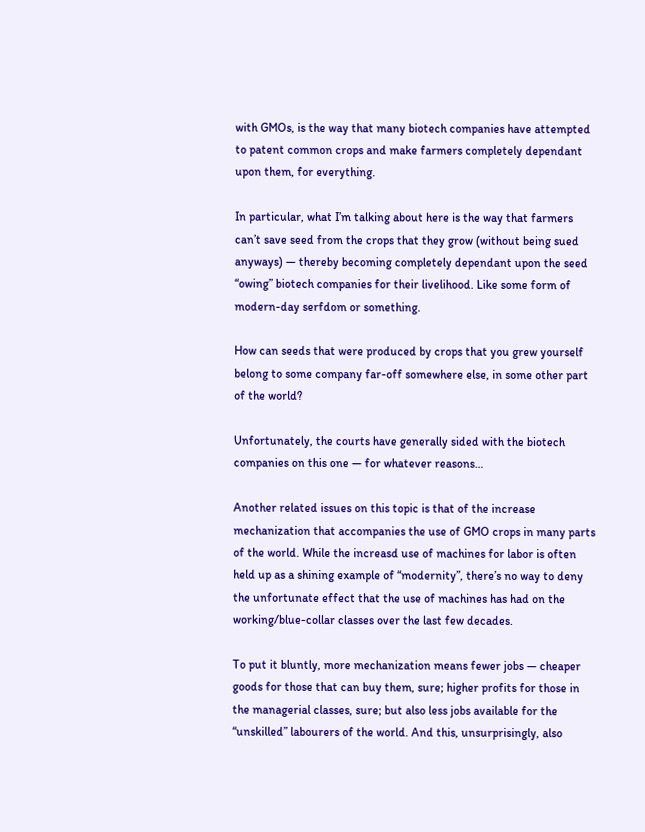with GMOs, is the way that many biotech companies have attempted to patent common crops and make farmers completely dependant upon them, for everything.

In particular, what I’m talking about here is the way that farmers can’t save seed from the crops that they grow (without being sued anyways) — thereby becoming completely dependant upon the seed “owing” biotech companies for their livelihood. Like some form of modern-day serfdom or something.

How can seeds that were produced by crops that you grew yourself belong to some company far-off somewhere else, in some other part of the world?

Unfortunately, the courts have generally sided with the biotech companies on this one — for whatever reasons…

Another related issues on this topic is that of the increase mechanization that accompanies the use of GMO crops in many parts of the world. While the increasd use of machines for labor is often held up as a shining example of “modernity”, there’s no way to deny the unfortunate effect that the use of machines has had on the working/blue-collar classes over the last few decades.

To put it bluntly, more mechanization means fewer jobs — cheaper goods for those that can buy them, sure; higher profits for those in the managerial classes, sure; but also less jobs available for the “unskilled” labourers of the world. And this, unsurprisingly, also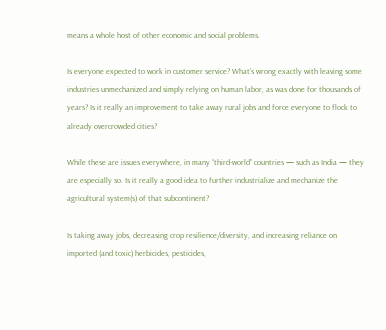means a whole host of other economic and social problems.

Is everyone expected to work in customer service? What’s wrong exactly with leaving some industries unmechanized and simply relying on human labor, as was done for thousands of years? Is it really an improvement to take away rural jobs and force everyone to flock to already overcrowded cities?

While these are issues everywhere, in many “third-world” countries — such as India — they are especially so. Is it really a good idea to further industrialize and mechanize the agricultural system(s) of that subcontinent?

Is taking away jobs, decreasing crop resilience/diversity, and increasing reliance on imported (and toxic) herbicides, pesticides,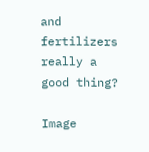and fertilizers really a good thing?

Image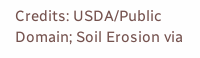Credits: USDA/Public Domain; Soil Erosion via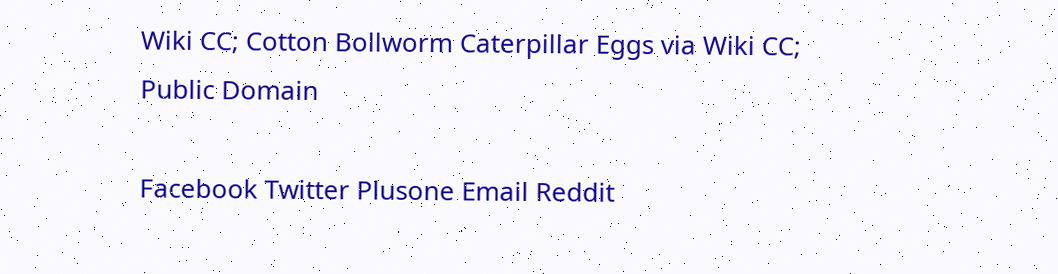Wiki CC; Cotton Bollworm Caterpillar Eggs via Wiki CC; Public Domain

Facebook Twitter Plusone Email Reddit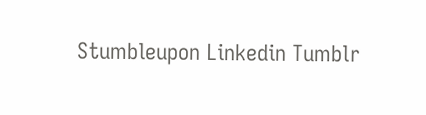Stumbleupon Linkedin Tumblr